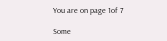You are on page 1of 7

Some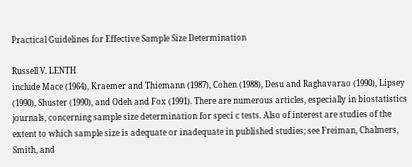Practical Guidelines for Effective Sample Size Determination

Russell V. LENTH
include Mace (1964), Kraemer and Thiemann (1987), Cohen (1988), Desu and Raghavarao (1990), Lipsey (1990), Shuster (1990), and Odeh and Fox (1991). There are numerous articles, especially in biostatistics journals, concerning sample size determination for speci c tests. Also of interest are studies of the extent to which sample size is adequate or inadequate in published studies; see Freiman, Chalmers, Smith, and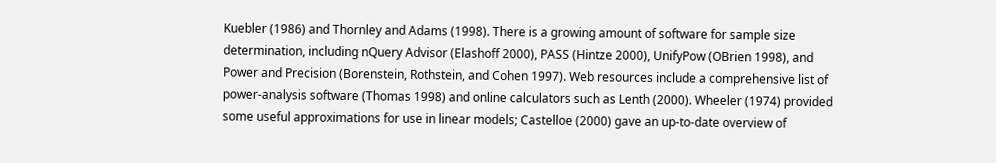Kuebler (1986) and Thornley and Adams (1998). There is a growing amount of software for sample size determination, including nQuery Advisor (Elashoff 2000), PASS (Hintze 2000), UnifyPow (OBrien 1998), and Power and Precision (Borenstein, Rothstein, and Cohen 1997). Web resources include a comprehensive list of power-analysis software (Thomas 1998) and online calculators such as Lenth (2000). Wheeler (1974) provided some useful approximations for use in linear models; Castelloe (2000) gave an up-to-date overview of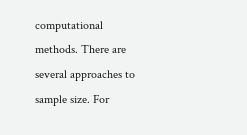computational methods. There are several approaches to sample size. For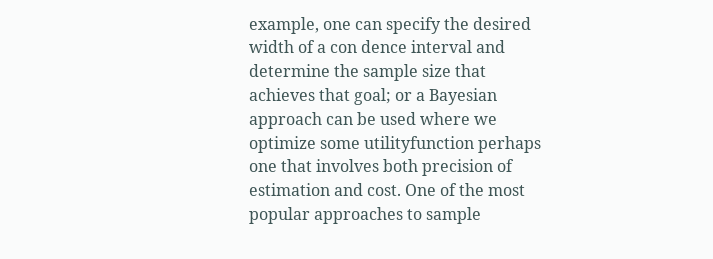example, one can specify the desired width of a con dence interval and determine the sample size that achieves that goal; or a Bayesian approach can be used where we optimize some utilityfunction perhaps one that involves both precision of estimation and cost. One of the most popular approaches to sample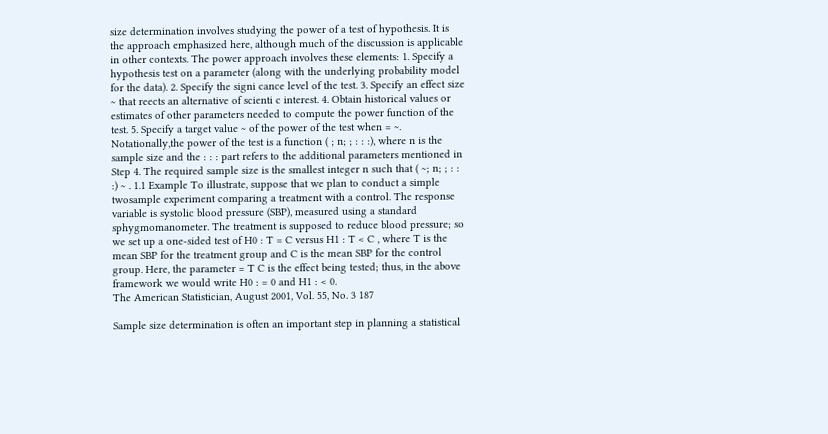size determination involves studying the power of a test of hypothesis. It is the approach emphasized here, although much of the discussion is applicable in other contexts. The power approach involves these elements: 1. Specify a hypothesis test on a parameter (along with the underlying probability model for the data). 2. Specify the signi cance level of the test. 3. Specify an effect size ~ that reects an alternative of scienti c interest. 4. Obtain historical values or estimates of other parameters needed to compute the power function of the test. 5. Specify a target value ~ of the power of the test when = ~. Notationally,the power of the test is a function ( ; n; ; : : :), where n is the sample size and the : : : part refers to the additional parameters mentioned in Step 4. The required sample size is the smallest integer n such that ( ~; n; ; : : :) ~ . 1.1 Example To illustrate, suppose that we plan to conduct a simple twosample experiment comparing a treatment with a control. The response variable is systolic blood pressure (SBP), measured using a standard sphygmomanometer. The treatment is supposed to reduce blood pressure; so we set up a one-sided test of H0 : T = C versus H1 : T < C , where T is the mean SBP for the treatment group and C is the mean SBP for the control group. Here, the parameter = T C is the effect being tested; thus, in the above framework we would write H0 : = 0 and H1 : < 0.
The American Statistician, August 2001, Vol. 55, No. 3 187

Sample size determination is often an important step in planning a statistical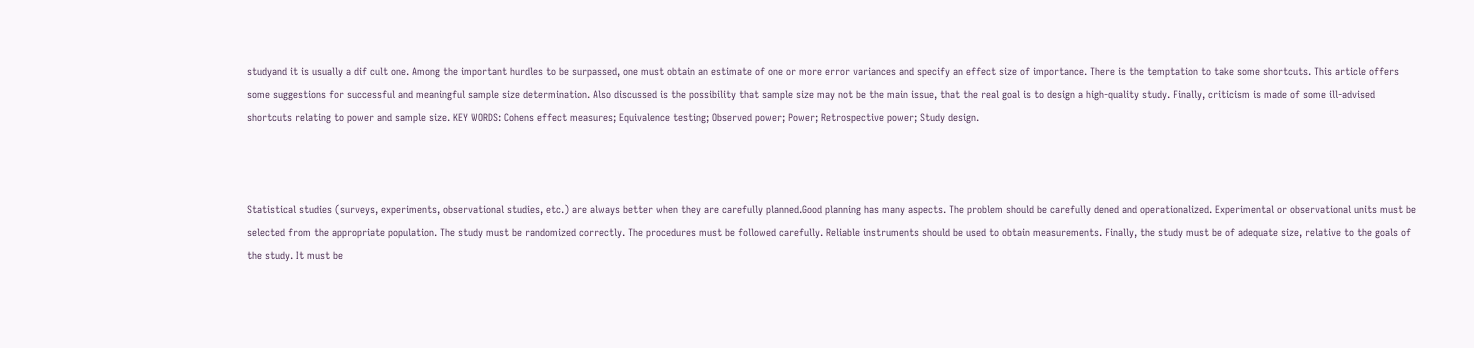studyand it is usually a dif cult one. Among the important hurdles to be surpassed, one must obtain an estimate of one or more error variances and specify an effect size of importance. There is the temptation to take some shortcuts. This article offers some suggestions for successful and meaningful sample size determination. Also discussed is the possibility that sample size may not be the main issue, that the real goal is to design a high-quality study. Finally, criticism is made of some ill-advised shortcuts relating to power and sample size. KEY WORDS: Cohens effect measures; Equivalence testing; Observed power; Power; Retrospective power; Study design.



Statistical studies (surveys, experiments, observational studies, etc.) are always better when they are carefully planned.Good planning has many aspects. The problem should be carefully dened and operationalized. Experimental or observational units must be selected from the appropriate population. The study must be randomized correctly. The procedures must be followed carefully. Reliable instruments should be used to obtain measurements. Finally, the study must be of adequate size, relative to the goals of the study. It must be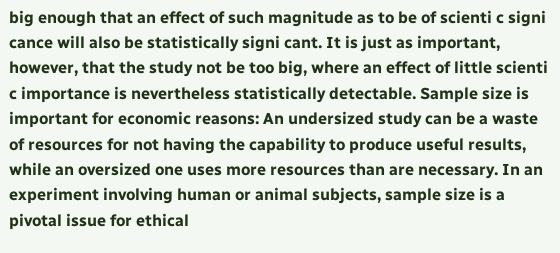big enough that an effect of such magnitude as to be of scienti c signi cance will also be statistically signi cant. It is just as important, however, that the study not be too big, where an effect of little scienti c importance is nevertheless statistically detectable. Sample size is important for economic reasons: An undersized study can be a waste of resources for not having the capability to produce useful results, while an oversized one uses more resources than are necessary. In an experiment involving human or animal subjects, sample size is a pivotal issue for ethical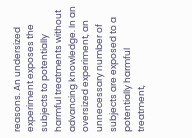reasons. An undersized experiment exposes the subjects to potentially harmful treatments without advancing knowledge. In an oversized experiment, an unnecessary number of subjects are exposed to a potentially harmful treatment,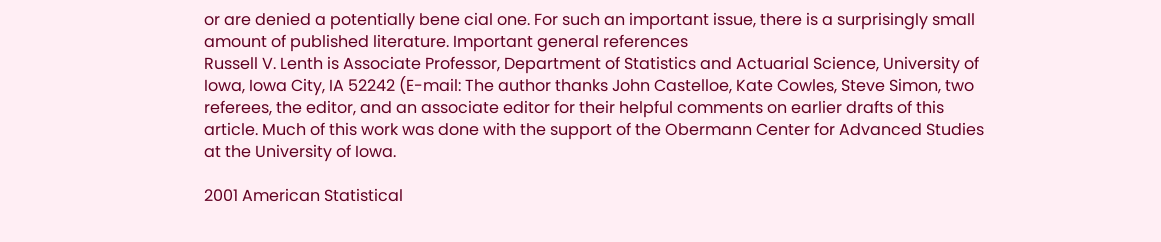or are denied a potentially bene cial one. For such an important issue, there is a surprisingly small amount of published literature. Important general references
Russell V. Lenth is Associate Professor, Department of Statistics and Actuarial Science, University of Iowa, Iowa City, IA 52242 (E-mail: The author thanks John Castelloe, Kate Cowles, Steve Simon, two referees, the editor, and an associate editor for their helpful comments on earlier drafts of this article. Much of this work was done with the support of the Obermann Center for Advanced Studies at the University of Iowa.

2001 American Statistical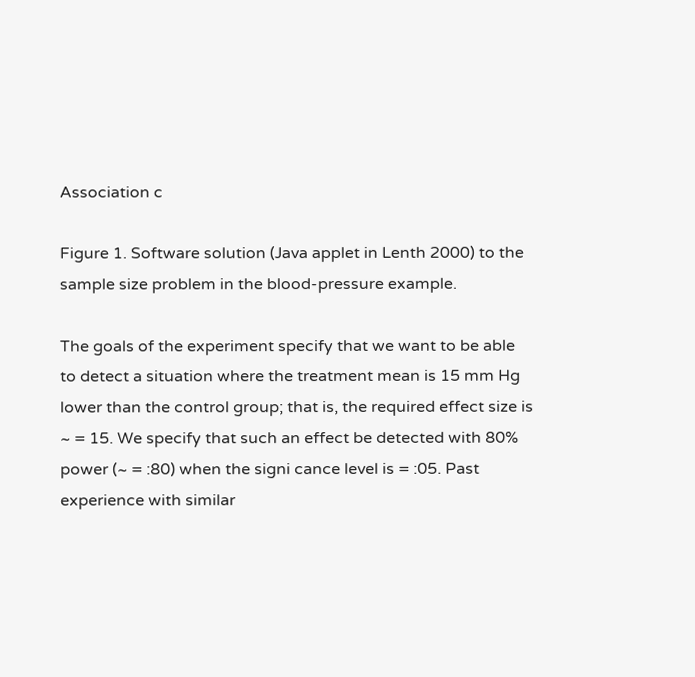Association c

Figure 1. Software solution (Java applet in Lenth 2000) to the sample size problem in the blood-pressure example.

The goals of the experiment specify that we want to be able to detect a situation where the treatment mean is 15 mm Hg lower than the control group; that is, the required effect size is ~ = 15. We specify that such an effect be detected with 80% power (~ = :80) when the signi cance level is = :05. Past experience with similar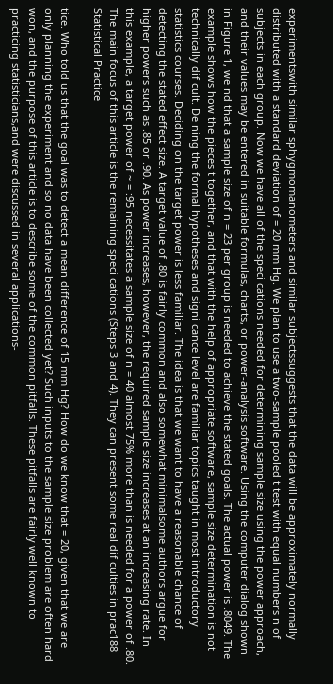experimentswith similar sphygmomanometers and similar subjectssuggests that the data will be approximately normally distributed with a standard deviation of = 20 mm Hg. We plan to use a two-sample pooled t test with equal numbers n of subjects in each group. Now we have all of the speci cations needed for determining sample size using the power approach, and their values may be entered in suitable formulas, charts, or power-analysis software. Using the computer dialog shown in Figure 1, we nd that a sample size of n = 23 per group is needed to achieve the stated goals. The actual power is .8049. The example shows how the pieces t together, and that with the help of appropriate software, sample size determination is not technically dif cult. De ning the formal hypotheses and signi cance level are familiar topics taught in most introductory statistics courses. Deciding on the target power is less familiar. The idea is that we want to have a reasonable chance of detecting the stated effect size. A target value of .80 is fairly common and also somewhat minimalsome authors argue for higher powers such as .85 or .90. As power increases, however, the required sample size increases at an increasing rate. In this example, a target power of ~ = :95 necessitates a sample size of n = 40 almost 75% more than is needed for a power of .80. The main focus of this article is the remaining speci cations (Steps 3 and 4). They can present some real dif culties in prac188 Statistical Practice

tice. Who told us that the goal was to detect a mean difference of 15 mm Hg? How do we know that = 20, given that we are only planning the experiment and so no data have been collected yet? Such inputs to the sample size problem are often hard won, and the purpose of this article is to describe some of the common pitfalls. These pitfalls are fairly well known to practicing statisticians,and were discussed in several applications-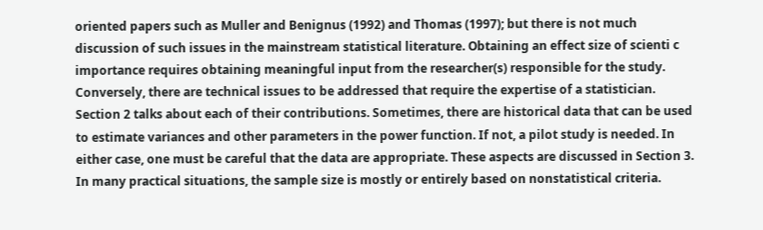oriented papers such as Muller and Benignus (1992) and Thomas (1997); but there is not much discussion of such issues in the mainstream statistical literature. Obtaining an effect size of scienti c importance requires obtaining meaningful input from the researcher(s) responsible for the study. Conversely, there are technical issues to be addressed that require the expertise of a statistician. Section 2 talks about each of their contributions. Sometimes, there are historical data that can be used to estimate variances and other parameters in the power function. If not, a pilot study is needed. In either case, one must be careful that the data are appropriate. These aspects are discussed in Section 3. In many practical situations, the sample size is mostly or entirely based on nonstatistical criteria.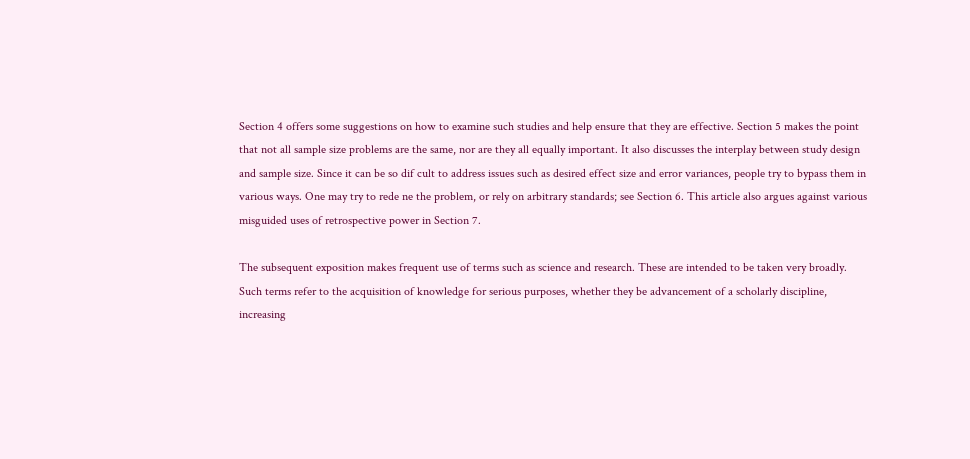Section 4 offers some suggestions on how to examine such studies and help ensure that they are effective. Section 5 makes the point that not all sample size problems are the same, nor are they all equally important. It also discusses the interplay between study design and sample size. Since it can be so dif cult to address issues such as desired effect size and error variances, people try to bypass them in various ways. One may try to rede ne the problem, or rely on arbitrary standards; see Section 6. This article also argues against various misguided uses of retrospective power in Section 7.

The subsequent exposition makes frequent use of terms such as science and research. These are intended to be taken very broadly. Such terms refer to the acquisition of knowledge for serious purposes, whether they be advancement of a scholarly discipline, increasing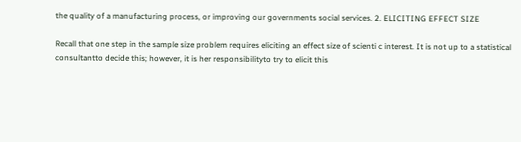the quality of a manufacturing process, or improving our governments social services. 2. ELICITING EFFECT SIZE

Recall that one step in the sample size problem requires eliciting an effect size of scienti c interest. It is not up to a statistical consultantto decide this; however, it is her responsibilityto try to elicit this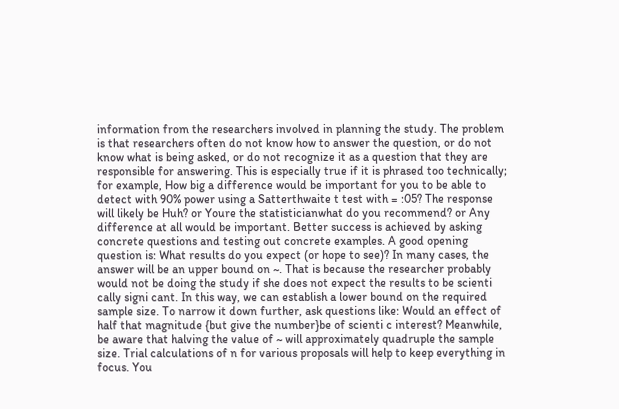information from the researchers involved in planning the study. The problem is that researchers often do not know how to answer the question, or do not know what is being asked, or do not recognize it as a question that they are responsible for answering. This is especially true if it is phrased too technically; for example, How big a difference would be important for you to be able to detect with 90% power using a Satterthwaite t test with = :05? The response will likely be Huh? or Youre the statisticianwhat do you recommend? or Any difference at all would be important. Better success is achieved by asking concrete questions and testing out concrete examples. A good opening question is: What results do you expect (or hope to see)? In many cases, the answer will be an upper bound on ~. That is because the researcher probably would not be doing the study if she does not expect the results to be scienti cally signi cant. In this way, we can establish a lower bound on the required sample size. To narrow it down further, ask questions like: Would an effect of half that magnitude {but give the number}be of scienti c interest? Meanwhile, be aware that halving the value of ~ will approximately quadruple the sample size. Trial calculations of n for various proposals will help to keep everything in focus. You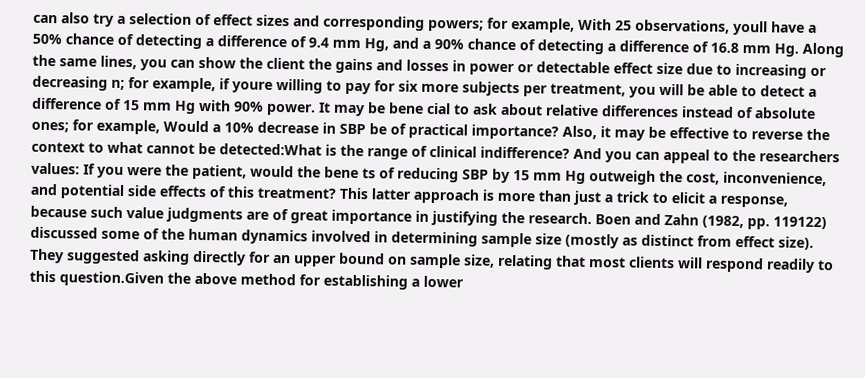can also try a selection of effect sizes and corresponding powers; for example, With 25 observations, youll have a 50% chance of detecting a difference of 9.4 mm Hg, and a 90% chance of detecting a difference of 16.8 mm Hg. Along the same lines, you can show the client the gains and losses in power or detectable effect size due to increasing or decreasing n; for example, if youre willing to pay for six more subjects per treatment, you will be able to detect a difference of 15 mm Hg with 90% power. It may be bene cial to ask about relative differences instead of absolute ones; for example, Would a 10% decrease in SBP be of practical importance? Also, it may be effective to reverse the context to what cannot be detected:What is the range of clinical indifference? And you can appeal to the researchers values: If you were the patient, would the bene ts of reducing SBP by 15 mm Hg outweigh the cost, inconvenience, and potential side effects of this treatment? This latter approach is more than just a trick to elicit a response, because such value judgments are of great importance in justifying the research. Boen and Zahn (1982, pp. 119122) discussed some of the human dynamics involved in determining sample size (mostly as distinct from effect size). They suggested asking directly for an upper bound on sample size, relating that most clients will respond readily to this question.Given the above method for establishing a lower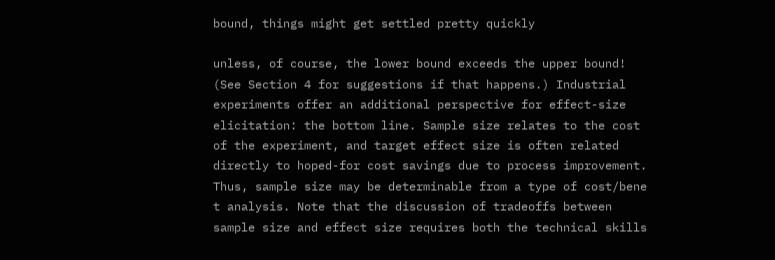bound, things might get settled pretty quickly

unless, of course, the lower bound exceeds the upper bound! (See Section 4 for suggestions if that happens.) Industrial experiments offer an additional perspective for effect-size elicitation: the bottom line. Sample size relates to the cost of the experiment, and target effect size is often related directly to hoped-for cost savings due to process improvement. Thus, sample size may be determinable from a type of cost/bene t analysis. Note that the discussion of tradeoffs between sample size and effect size requires both the technical skills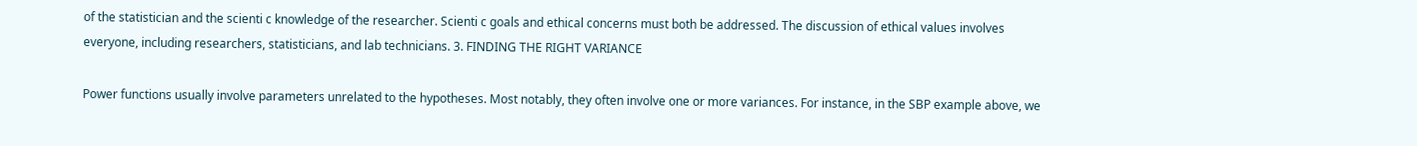of the statistician and the scienti c knowledge of the researcher. Scienti c goals and ethical concerns must both be addressed. The discussion of ethical values involves everyone, including researchers, statisticians, and lab technicians. 3. FINDING THE RIGHT VARIANCE

Power functions usually involve parameters unrelated to the hypotheses. Most notably, they often involve one or more variances. For instance, in the SBP example above, we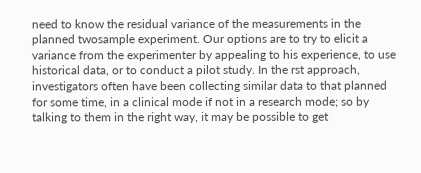need to know the residual variance of the measurements in the planned twosample experiment. Our options are to try to elicit a variance from the experimenter by appealing to his experience, to use historical data, or to conduct a pilot study. In the rst approach, investigators often have been collecting similar data to that planned for some time, in a clinical mode if not in a research mode; so by talking to them in the right way, it may be possible to get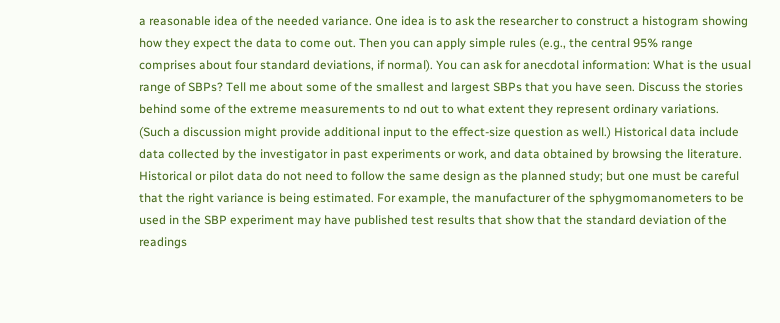a reasonable idea of the needed variance. One idea is to ask the researcher to construct a histogram showing how they expect the data to come out. Then you can apply simple rules (e.g., the central 95% range comprises about four standard deviations, if normal). You can ask for anecdotal information: What is the usual range of SBPs? Tell me about some of the smallest and largest SBPs that you have seen. Discuss the stories behind some of the extreme measurements to nd out to what extent they represent ordinary variations. (Such a discussion might provide additional input to the effect-size question as well.) Historical data include data collected by the investigator in past experiments or work, and data obtained by browsing the literature. Historical or pilot data do not need to follow the same design as the planned study; but one must be careful that the right variance is being estimated. For example, the manufacturer of the sphygmomanometers to be used in the SBP experiment may have published test results that show that the standard deviation of the readings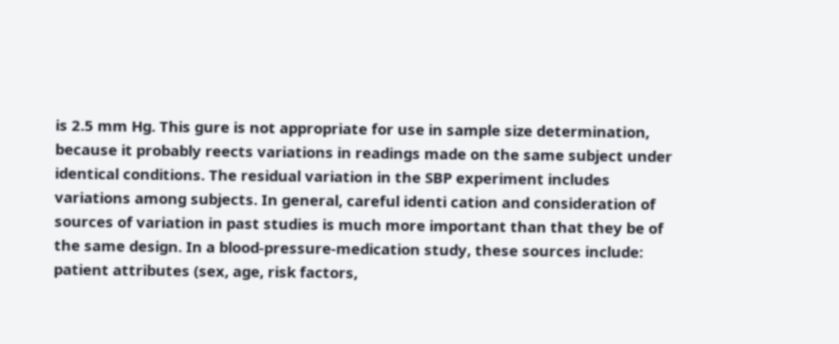is 2.5 mm Hg. This gure is not appropriate for use in sample size determination, because it probably reects variations in readings made on the same subject under identical conditions. The residual variation in the SBP experiment includes variations among subjects. In general, careful identi cation and consideration of sources of variation in past studies is much more important than that they be of the same design. In a blood-pressure-medication study, these sources include: patient attributes (sex, age, risk factors,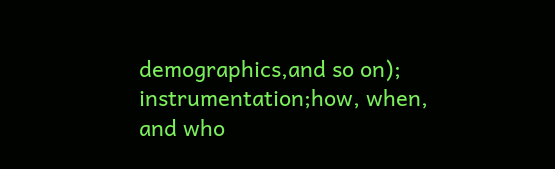demographics,and so on); instrumentation;how, when, and who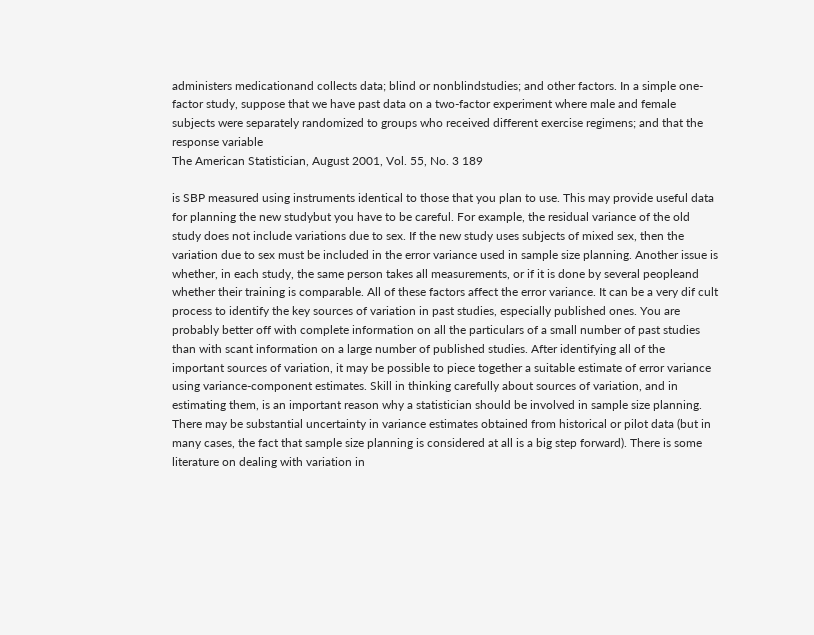administers medicationand collects data; blind or nonblindstudies; and other factors. In a simple one-factor study, suppose that we have past data on a two-factor experiment where male and female subjects were separately randomized to groups who received different exercise regimens; and that the response variable
The American Statistician, August 2001, Vol. 55, No. 3 189

is SBP measured using instruments identical to those that you plan to use. This may provide useful data for planning the new studybut you have to be careful. For example, the residual variance of the old study does not include variations due to sex. If the new study uses subjects of mixed sex, then the variation due to sex must be included in the error variance used in sample size planning. Another issue is whether, in each study, the same person takes all measurements, or if it is done by several peopleand whether their training is comparable. All of these factors affect the error variance. It can be a very dif cult process to identify the key sources of variation in past studies, especially published ones. You are probably better off with complete information on all the particulars of a small number of past studies than with scant information on a large number of published studies. After identifying all of the important sources of variation, it may be possible to piece together a suitable estimate of error variance using variance-component estimates. Skill in thinking carefully about sources of variation, and in estimating them, is an important reason why a statistician should be involved in sample size planning. There may be substantial uncertainty in variance estimates obtained from historical or pilot data (but in many cases, the fact that sample size planning is considered at all is a big step forward). There is some literature on dealing with variation in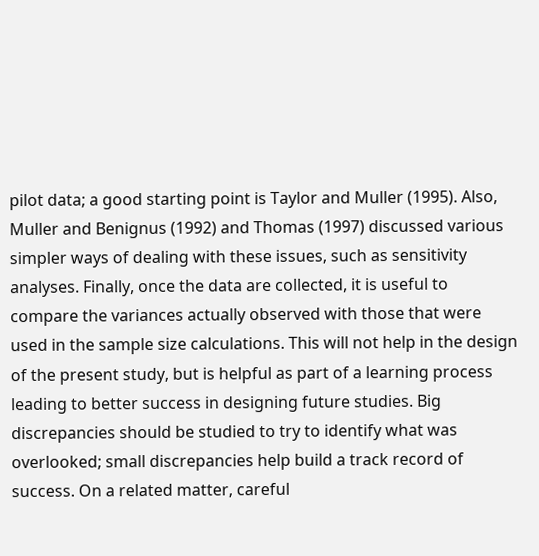pilot data; a good starting point is Taylor and Muller (1995). Also, Muller and Benignus (1992) and Thomas (1997) discussed various simpler ways of dealing with these issues, such as sensitivity analyses. Finally, once the data are collected, it is useful to compare the variances actually observed with those that were used in the sample size calculations. This will not help in the design of the present study, but is helpful as part of a learning process leading to better success in designing future studies. Big discrepancies should be studied to try to identify what was overlooked; small discrepancies help build a track record of success. On a related matter, careful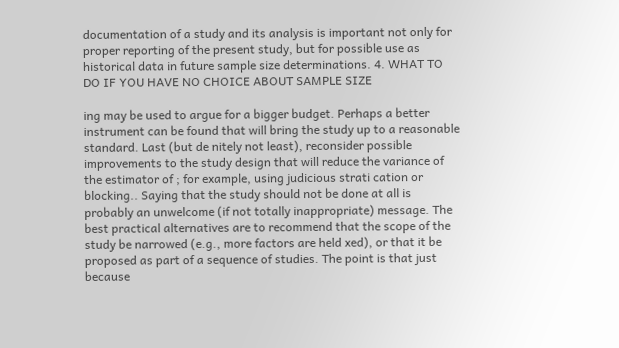documentation of a study and its analysis is important not only for proper reporting of the present study, but for possible use as historical data in future sample size determinations. 4. WHAT TO DO IF YOU HAVE NO CHOICE ABOUT SAMPLE SIZE

ing may be used to argue for a bigger budget. Perhaps a better instrument can be found that will bring the study up to a reasonable standard. Last (but de nitely not least), reconsider possible improvements to the study design that will reduce the variance of the estimator of ; for example, using judicious strati cation or blocking.. Saying that the study should not be done at all is probably an unwelcome (if not totally inappropriate) message. The best practical alternatives are to recommend that the scope of the study be narrowed (e.g., more factors are held xed), or that it be proposed as part of a sequence of studies. The point is that just because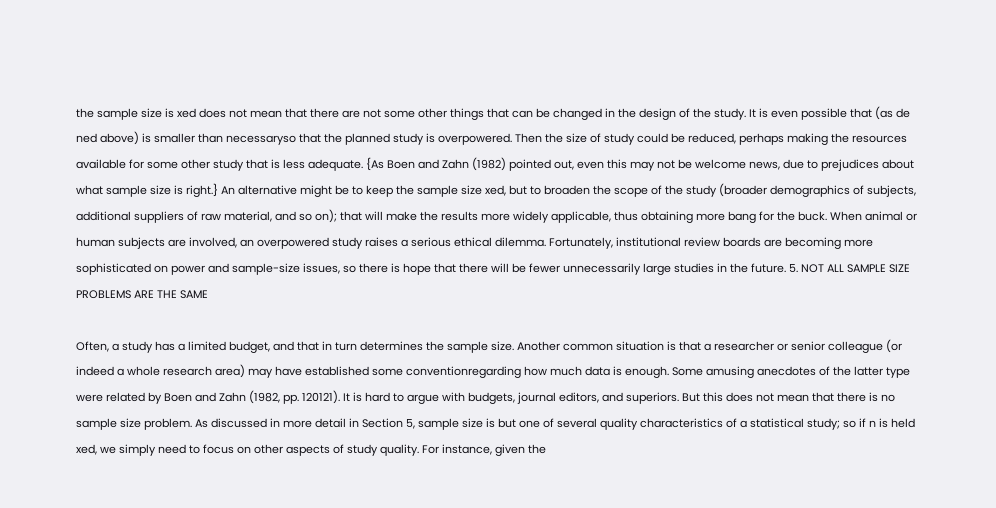the sample size is xed does not mean that there are not some other things that can be changed in the design of the study. It is even possible that (as de ned above) is smaller than necessaryso that the planned study is overpowered. Then the size of study could be reduced, perhaps making the resources available for some other study that is less adequate. {As Boen and Zahn (1982) pointed out, even this may not be welcome news, due to prejudices about what sample size is right.} An alternative might be to keep the sample size xed, but to broaden the scope of the study (broader demographics of subjects, additional suppliers of raw material, and so on); that will make the results more widely applicable, thus obtaining more bang for the buck. When animal or human subjects are involved, an overpowered study raises a serious ethical dilemma. Fortunately, institutional review boards are becoming more sophisticated on power and sample-size issues, so there is hope that there will be fewer unnecessarily large studies in the future. 5. NOT ALL SAMPLE SIZE PROBLEMS ARE THE SAME

Often, a study has a limited budget, and that in turn determines the sample size. Another common situation is that a researcher or senior colleague (or indeed a whole research area) may have established some conventionregarding how much data is enough. Some amusing anecdotes of the latter type were related by Boen and Zahn (1982, pp. 120121). It is hard to argue with budgets, journal editors, and superiors. But this does not mean that there is no sample size problem. As discussed in more detail in Section 5, sample size is but one of several quality characteristics of a statistical study; so if n is held xed, we simply need to focus on other aspects of study quality. For instance, given the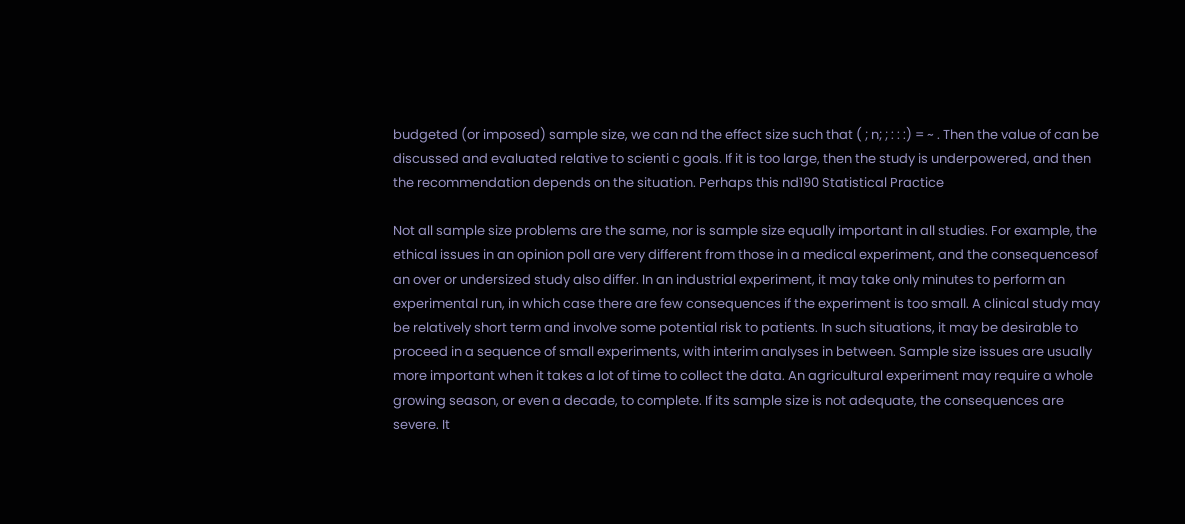budgeted (or imposed) sample size, we can nd the effect size such that ( ; n; ; : : :) = ~ . Then the value of can be discussed and evaluated relative to scienti c goals. If it is too large, then the study is underpowered, and then the recommendation depends on the situation. Perhaps this nd190 Statistical Practice

Not all sample size problems are the same, nor is sample size equally important in all studies. For example, the ethical issues in an opinion poll are very different from those in a medical experiment, and the consequencesof an over or undersized study also differ. In an industrial experiment, it may take only minutes to perform an experimental run, in which case there are few consequences if the experiment is too small. A clinical study may be relatively short term and involve some potential risk to patients. In such situations, it may be desirable to proceed in a sequence of small experiments, with interim analyses in between. Sample size issues are usually more important when it takes a lot of time to collect the data. An agricultural experiment may require a whole growing season, or even a decade, to complete. If its sample size is not adequate, the consequences are severe. It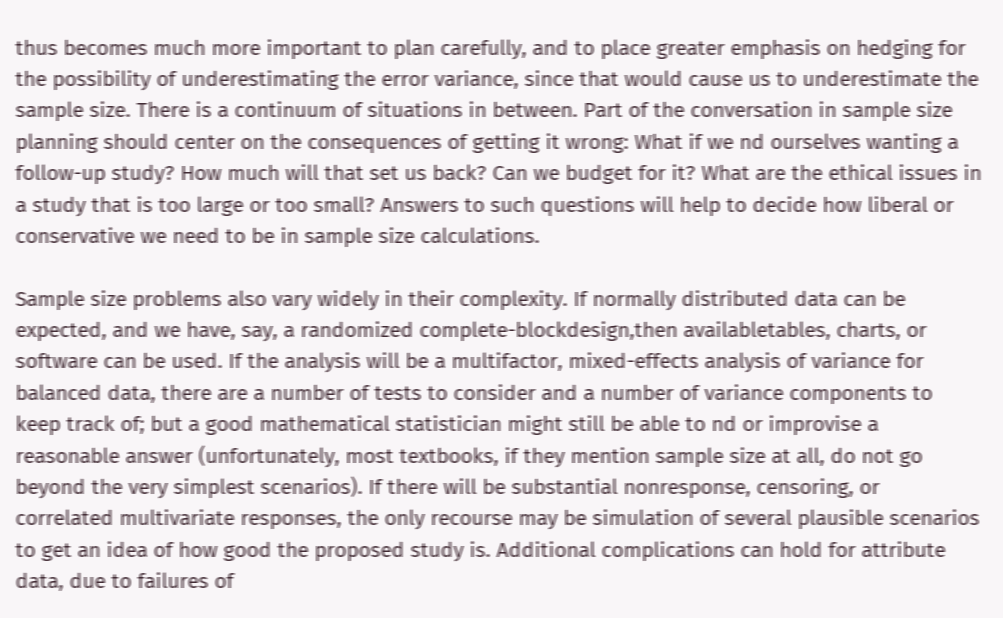thus becomes much more important to plan carefully, and to place greater emphasis on hedging for the possibility of underestimating the error variance, since that would cause us to underestimate the sample size. There is a continuum of situations in between. Part of the conversation in sample size planning should center on the consequences of getting it wrong: What if we nd ourselves wanting a follow-up study? How much will that set us back? Can we budget for it? What are the ethical issues in a study that is too large or too small? Answers to such questions will help to decide how liberal or conservative we need to be in sample size calculations.

Sample size problems also vary widely in their complexity. If normally distributed data can be expected, and we have, say, a randomized complete-blockdesign,then availabletables, charts, or software can be used. If the analysis will be a multifactor, mixed-effects analysis of variance for balanced data, there are a number of tests to consider and a number of variance components to keep track of; but a good mathematical statistician might still be able to nd or improvise a reasonable answer (unfortunately, most textbooks, if they mention sample size at all, do not go beyond the very simplest scenarios). If there will be substantial nonresponse, censoring, or correlated multivariate responses, the only recourse may be simulation of several plausible scenarios to get an idea of how good the proposed study is. Additional complications can hold for attribute data, due to failures of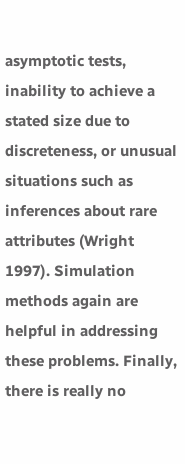asymptotic tests, inability to achieve a stated size due to discreteness, or unusual situations such as inferences about rare attributes (Wright 1997). Simulation methods again are helpful in addressing these problems. Finally, there is really no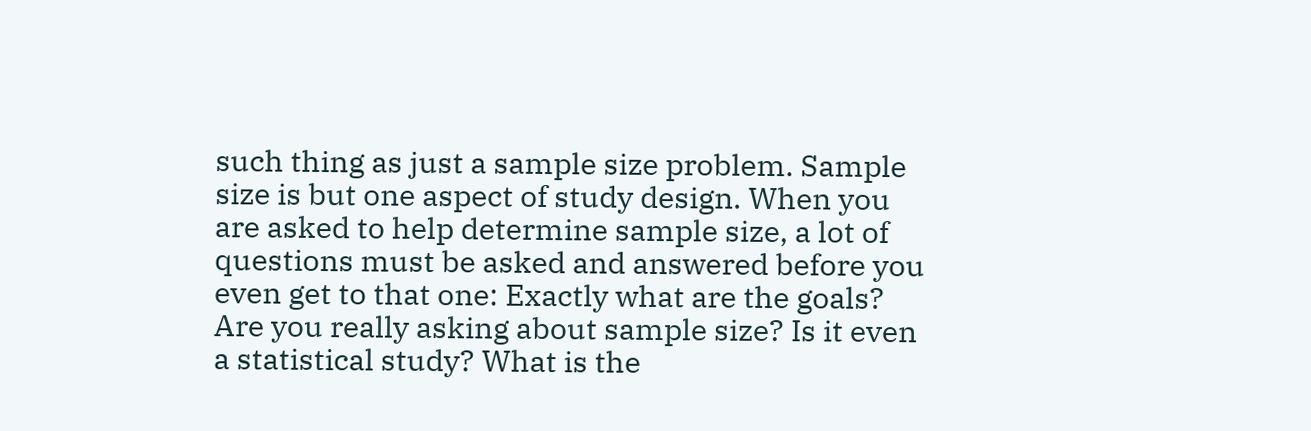such thing as just a sample size problem. Sample size is but one aspect of study design. When you are asked to help determine sample size, a lot of questions must be asked and answered before you even get to that one: Exactly what are the goals? Are you really asking about sample size? Is it even a statistical study? What is the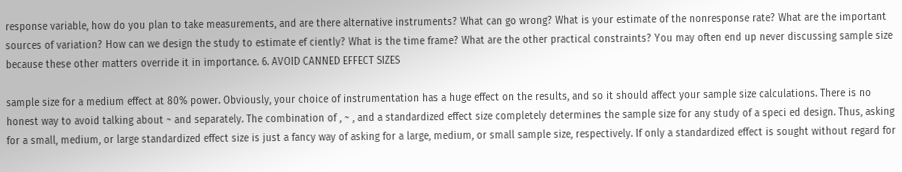response variable, how do you plan to take measurements, and are there alternative instruments? What can go wrong? What is your estimate of the nonresponse rate? What are the important sources of variation? How can we design the study to estimate ef ciently? What is the time frame? What are the other practical constraints? You may often end up never discussing sample size because these other matters override it in importance. 6. AVOID CANNED EFFECT SIZES

sample size for a medium effect at 80% power. Obviously, your choice of instrumentation has a huge effect on the results, and so it should affect your sample size calculations. There is no honest way to avoid talking about ~ and separately. The combination of , ~ , and a standardized effect size completely determines the sample size for any study of a speci ed design. Thus, asking for a small, medium, or large standardized effect size is just a fancy way of asking for a large, medium, or small sample size, respectively. If only a standardized effect is sought without regard for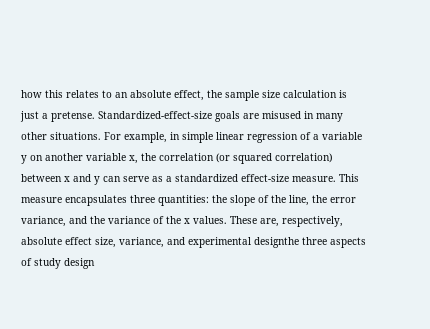how this relates to an absolute effect, the sample size calculation is just a pretense. Standardized-effect-size goals are misused in many other situations. For example, in simple linear regression of a variable y on another variable x, the correlation (or squared correlation) between x and y can serve as a standardized effect-size measure. This measure encapsulates three quantities: the slope of the line, the error variance, and the variance of the x values. These are, respectively, absolute effect size, variance, and experimental designthe three aspects of study design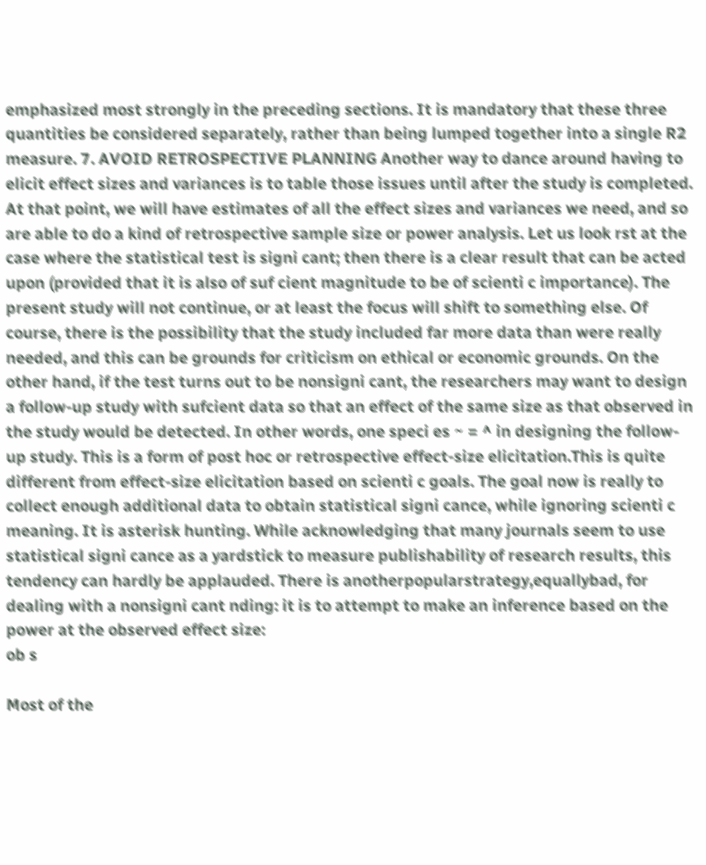emphasized most strongly in the preceding sections. It is mandatory that these three quantities be considered separately, rather than being lumped together into a single R2 measure. 7. AVOID RETROSPECTIVE PLANNING Another way to dance around having to elicit effect sizes and variances is to table those issues until after the study is completed. At that point, we will have estimates of all the effect sizes and variances we need, and so are able to do a kind of retrospective sample size or power analysis. Let us look rst at the case where the statistical test is signi cant; then there is a clear result that can be acted upon (provided that it is also of suf cient magnitude to be of scienti c importance). The present study will not continue, or at least the focus will shift to something else. Of course, there is the possibility that the study included far more data than were really needed, and this can be grounds for criticism on ethical or economic grounds. On the other hand, if the test turns out to be nonsigni cant, the researchers may want to design a follow-up study with sufcient data so that an effect of the same size as that observed in the study would be detected. In other words, one speci es ~ = ^ in designing the follow-up study. This is a form of post hoc or retrospective effect-size elicitation.This is quite different from effect-size elicitation based on scienti c goals. The goal now is really to collect enough additional data to obtain statistical signi cance, while ignoring scienti c meaning. It is asterisk hunting. While acknowledging that many journals seem to use statistical signi cance as a yardstick to measure publishability of research results, this tendency can hardly be applauded. There is anotherpopularstrategy,equallybad, for dealing with a nonsigni cant nding: it is to attempt to make an inference based on the power at the observed effect size:
ob s

Most of the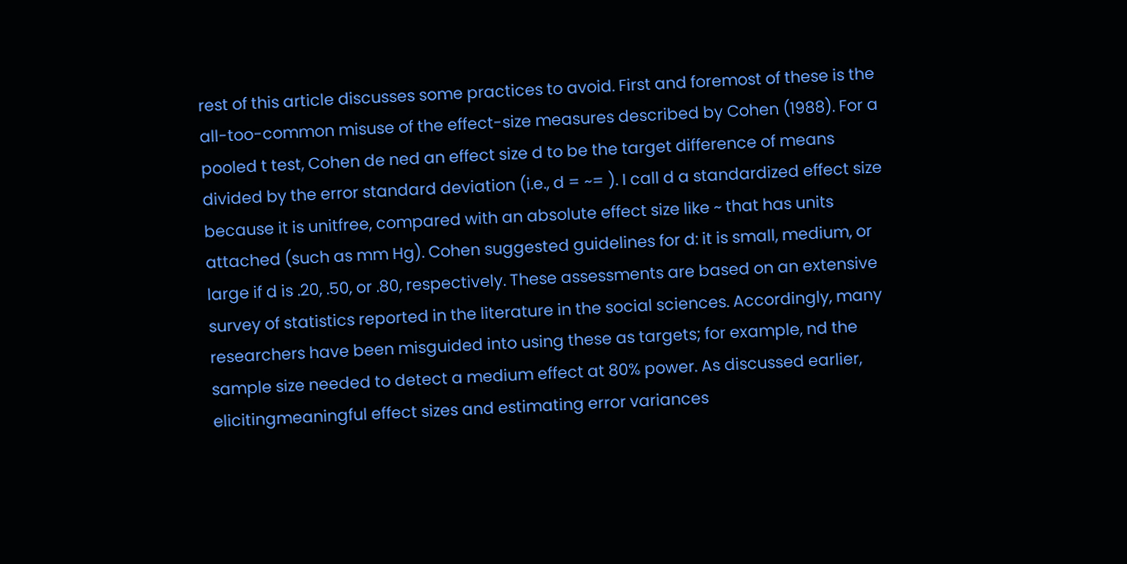rest of this article discusses some practices to avoid. First and foremost of these is the all-too-common misuse of the effect-size measures described by Cohen (1988). For a pooled t test, Cohen de ned an effect size d to be the target difference of means divided by the error standard deviation (i.e., d = ~= ). I call d a standardized effect size because it is unitfree, compared with an absolute effect size like ~ that has units attached (such as mm Hg). Cohen suggested guidelines for d: it is small, medium, or large if d is .20, .50, or .80, respectively. These assessments are based on an extensive survey of statistics reported in the literature in the social sciences. Accordingly, many researchers have been misguided into using these as targets; for example, nd the sample size needed to detect a medium effect at 80% power. As discussed earlier, elicitingmeaningful effect sizes and estimating error variances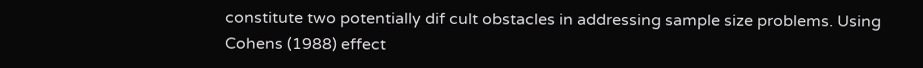constitute two potentially dif cult obstacles in addressing sample size problems. Using Cohens (1988) effect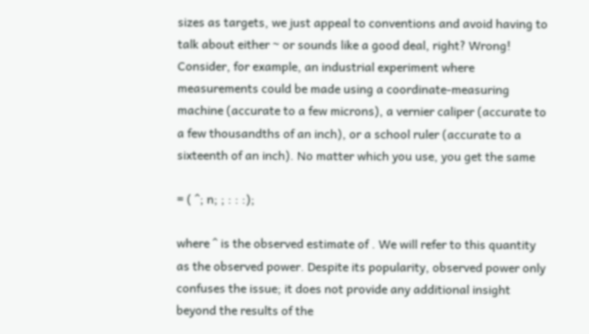sizes as targets, we just appeal to conventions and avoid having to talk about either ~ or sounds like a good deal, right? Wrong! Consider, for example, an industrial experiment where measurements could be made using a coordinate-measuring machine (accurate to a few microns), a vernier caliper (accurate to a few thousandths of an inch), or a school ruler (accurate to a sixteenth of an inch). No matter which you use, you get the same

= ( ^; n; ; : : :);

where ^ is the observed estimate of . We will refer to this quantity as the observed power. Despite its popularity, observed power only confuses the issue; it does not provide any additional insight beyond the results of the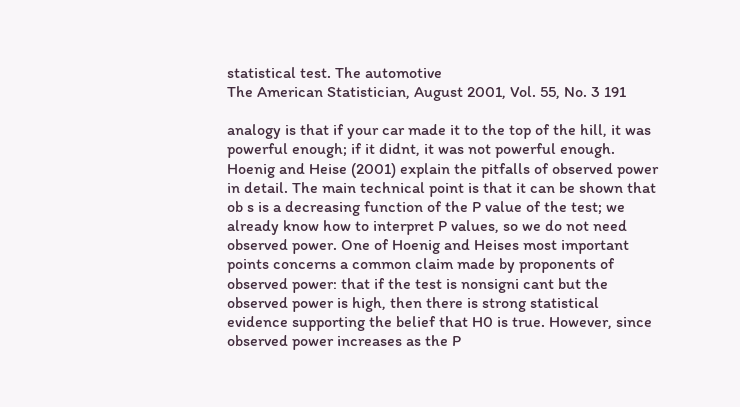statistical test. The automotive
The American Statistician, August 2001, Vol. 55, No. 3 191

analogy is that if your car made it to the top of the hill, it was powerful enough; if it didnt, it was not powerful enough. Hoenig and Heise (2001) explain the pitfalls of observed power in detail. The main technical point is that it can be shown that ob s is a decreasing function of the P value of the test; we already know how to interpret P values, so we do not need observed power. One of Hoenig and Heises most important points concerns a common claim made by proponents of observed power: that if the test is nonsigni cant but the observed power is high, then there is strong statistical evidence supporting the belief that H0 is true. However, since observed power increases as the P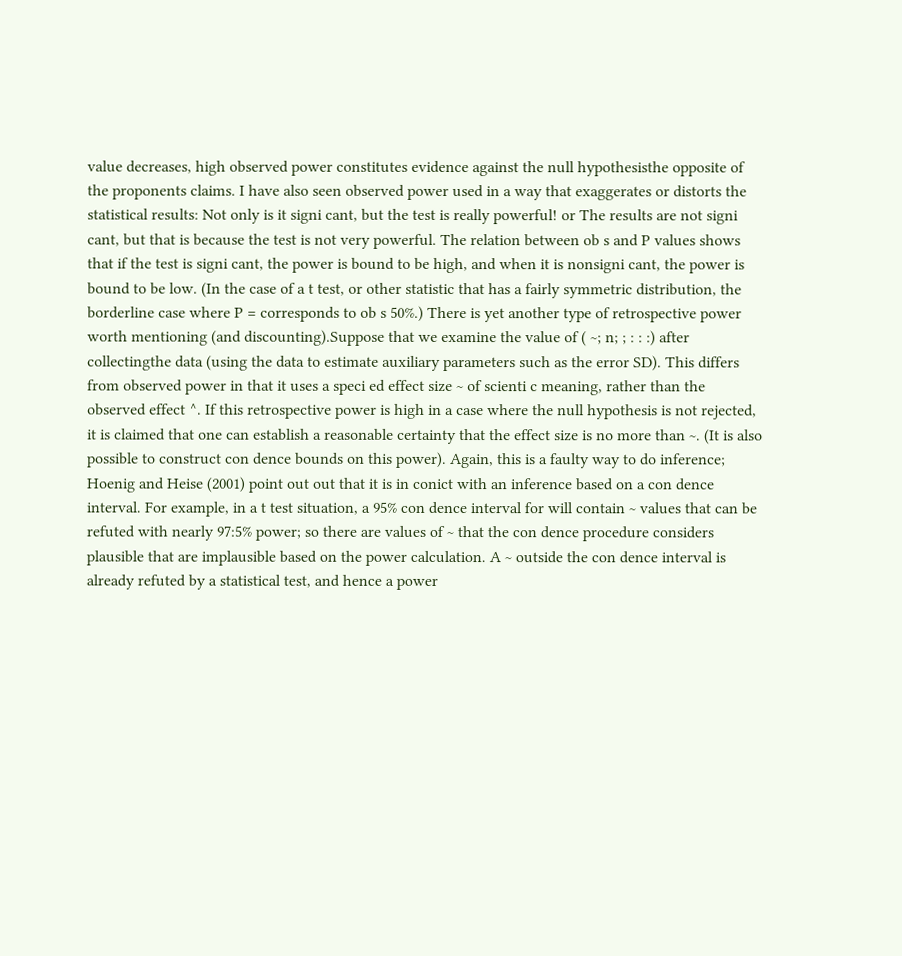value decreases, high observed power constitutes evidence against the null hypothesisthe opposite of the proponents claims. I have also seen observed power used in a way that exaggerates or distorts the statistical results: Not only is it signi cant, but the test is really powerful! or The results are not signi cant, but that is because the test is not very powerful. The relation between ob s and P values shows that if the test is signi cant, the power is bound to be high, and when it is nonsigni cant, the power is bound to be low. (In the case of a t test, or other statistic that has a fairly symmetric distribution, the borderline case where P = corresponds to ob s 50%.) There is yet another type of retrospective power worth mentioning (and discounting).Suppose that we examine the value of ( ~; n; ; : : :) after collectingthe data (using the data to estimate auxiliary parameters such as the error SD). This differs from observed power in that it uses a speci ed effect size ~ of scienti c meaning, rather than the observed effect ^. If this retrospective power is high in a case where the null hypothesis is not rejected, it is claimed that one can establish a reasonable certainty that the effect size is no more than ~. (It is also possible to construct con dence bounds on this power). Again, this is a faulty way to do inference; Hoenig and Heise (2001) point out out that it is in conict with an inference based on a con dence interval. For example, in a t test situation, a 95% con dence interval for will contain ~ values that can be refuted with nearly 97:5% power; so there are values of ~ that the con dence procedure considers plausible that are implausible based on the power calculation. A ~ outside the con dence interval is already refuted by a statistical test, and hence a power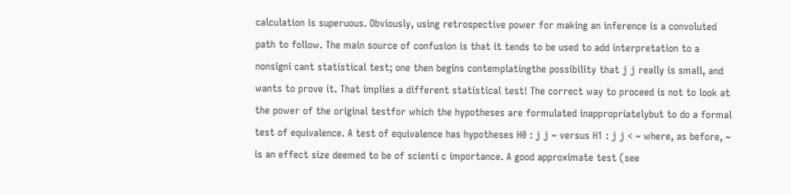calculation is superuous. Obviously, using retrospective power for making an inference is a convoluted path to follow. The main source of confusion is that it tends to be used to add interpretation to a nonsigni cant statistical test; one then begins contemplatingthe possibility that j j really is small, and wants to prove it. That implies a different statistical test! The correct way to proceed is not to look at the power of the original testfor which the hypotheses are formulated inappropriatelybut to do a formal test of equivalence. A test of equivalence has hypotheses H0 : j j ~ versus H1 : j j < ~ where, as before, ~ is an effect size deemed to be of scienti c importance. A good approximate test (see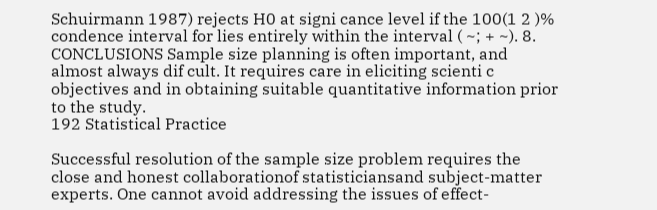Schuirmann 1987) rejects H0 at signi cance level if the 100(1 2 )% condence interval for lies entirely within the interval ( ~; + ~). 8. CONCLUSIONS Sample size planning is often important, and almost always dif cult. It requires care in eliciting scienti c objectives and in obtaining suitable quantitative information prior to the study.
192 Statistical Practice

Successful resolution of the sample size problem requires the close and honest collaborationof statisticiansand subject-matter experts. One cannot avoid addressing the issues of effect-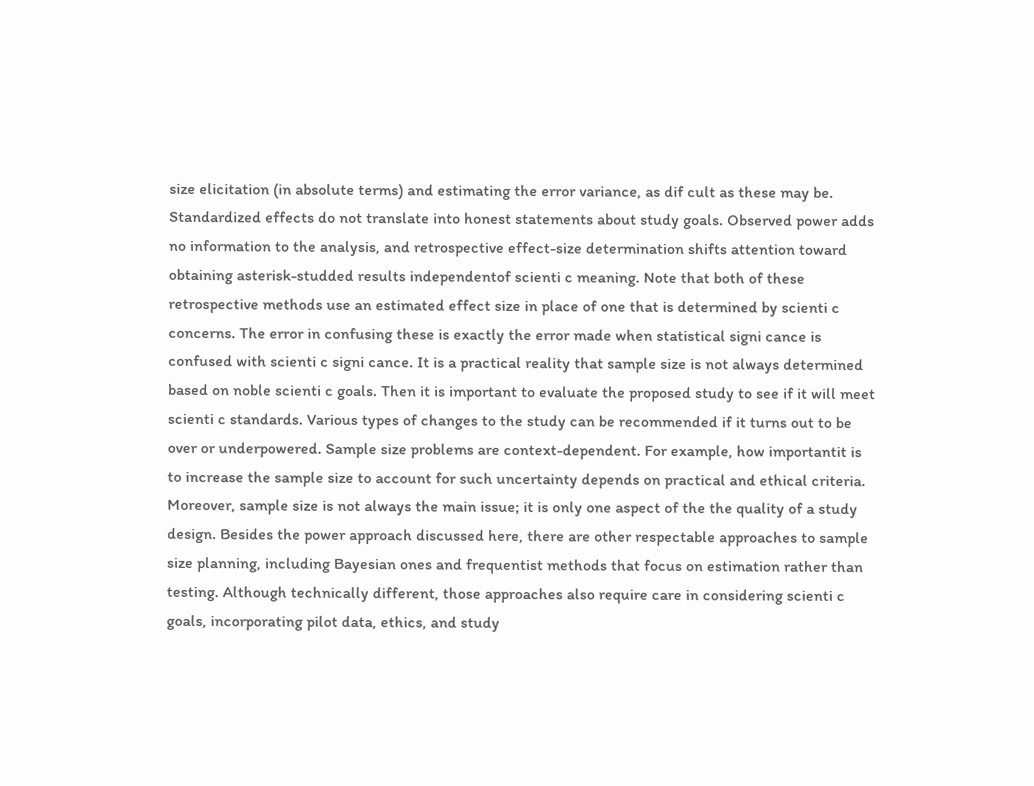size elicitation (in absolute terms) and estimating the error variance, as dif cult as these may be. Standardized effects do not translate into honest statements about study goals. Observed power adds no information to the analysis, and retrospective effect-size determination shifts attention toward obtaining asterisk-studded results independentof scienti c meaning. Note that both of these retrospective methods use an estimated effect size in place of one that is determined by scienti c concerns. The error in confusing these is exactly the error made when statistical signi cance is confused with scienti c signi cance. It is a practical reality that sample size is not always determined based on noble scienti c goals. Then it is important to evaluate the proposed study to see if it will meet scienti c standards. Various types of changes to the study can be recommended if it turns out to be over or underpowered. Sample size problems are context-dependent. For example, how importantit is to increase the sample size to account for such uncertainty depends on practical and ethical criteria. Moreover, sample size is not always the main issue; it is only one aspect of the the quality of a study design. Besides the power approach discussed here, there are other respectable approaches to sample size planning, including Bayesian ones and frequentist methods that focus on estimation rather than testing. Although technically different, those approaches also require care in considering scienti c goals, incorporating pilot data, ethics, and study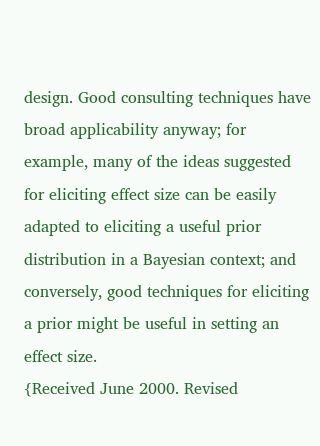design. Good consulting techniques have broad applicability anyway; for example, many of the ideas suggested for eliciting effect size can be easily adapted to eliciting a useful prior distribution in a Bayesian context; and conversely, good techniques for eliciting a prior might be useful in setting an effect size.
{Received June 2000. Revised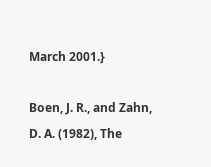March 2001.}

Boen, J. R., and Zahn, D. A. (1982), The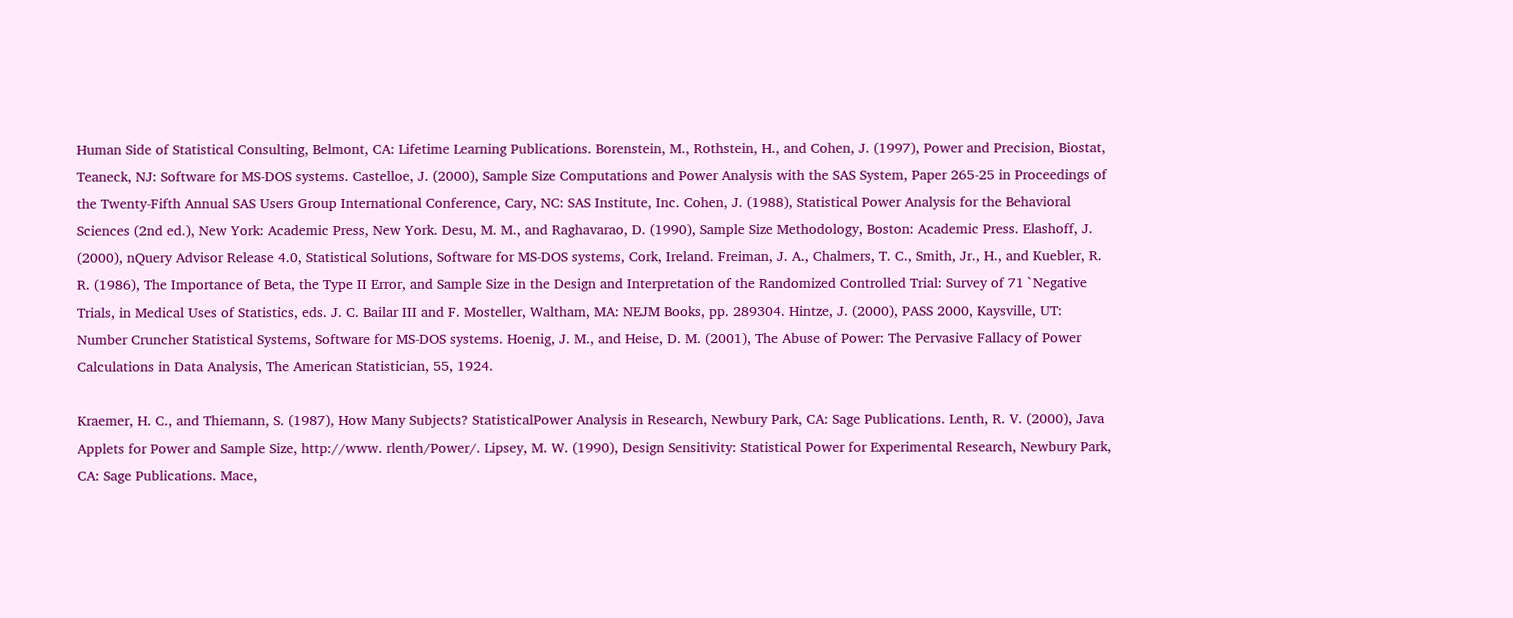Human Side of Statistical Consulting, Belmont, CA: Lifetime Learning Publications. Borenstein, M., Rothstein, H., and Cohen, J. (1997), Power and Precision, Biostat, Teaneck, NJ: Software for MS-DOS systems. Castelloe, J. (2000), Sample Size Computations and Power Analysis with the SAS System, Paper 265-25 in Proceedings of the Twenty-Fifth Annual SAS Users Group International Conference, Cary, NC: SAS Institute, Inc. Cohen, J. (1988), Statistical Power Analysis for the Behavioral Sciences (2nd ed.), New York: Academic Press, New York. Desu, M. M., and Raghavarao, D. (1990), Sample Size Methodology, Boston: Academic Press. Elashoff, J. (2000), nQuery Advisor Release 4.0, Statistical Solutions, Software for MS-DOS systems, Cork, Ireland. Freiman, J. A., Chalmers, T. C., Smith, Jr., H., and Kuebler, R. R. (1986), The Importance of Beta, the Type II Error, and Sample Size in the Design and Interpretation of the Randomized Controlled Trial: Survey of 71 `Negative Trials, in Medical Uses of Statistics, eds. J. C. Bailar III and F. Mosteller, Waltham, MA: NEJM Books, pp. 289304. Hintze, J. (2000), PASS 2000, Kaysville, UT: Number Cruncher Statistical Systems, Software for MS-DOS systems. Hoenig, J. M., and Heise, D. M. (2001), The Abuse of Power: The Pervasive Fallacy of Power Calculations in Data Analysis, The American Statistician, 55, 1924.

Kraemer, H. C., and Thiemann, S. (1987), How Many Subjects? StatisticalPower Analysis in Research, Newbury Park, CA: Sage Publications. Lenth, R. V. (2000), Java Applets for Power and Sample Size, http://www. rlenth/Power/. Lipsey, M. W. (1990), Design Sensitivity: Statistical Power for Experimental Research, Newbury Park, CA: Sage Publications. Mace,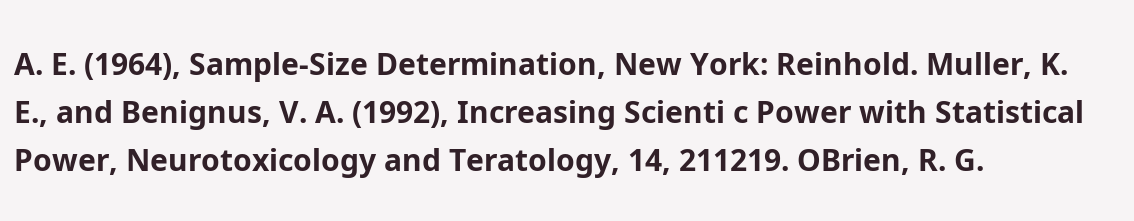A. E. (1964), Sample-Size Determination, New York: Reinhold. Muller, K. E., and Benignus, V. A. (1992), Increasing Scienti c Power with Statistical Power, Neurotoxicology and Teratology, 14, 211219. OBrien, R. G.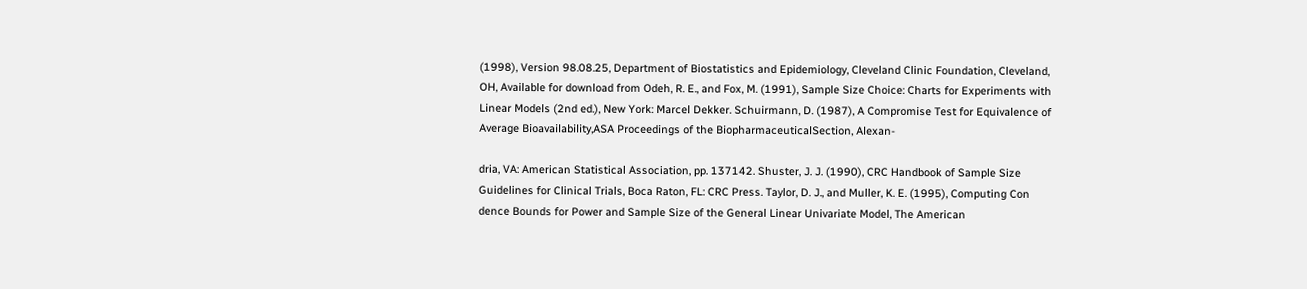(1998), Version 98.08.25, Department of Biostatistics and Epidemiology, Cleveland Clinic Foundation, Cleveland, OH, Available for download from Odeh, R. E., and Fox, M. (1991), Sample Size Choice: Charts for Experiments with Linear Models (2nd ed.), New York: Marcel Dekker. Schuirmann, D. (1987), A Compromise Test for Equivalence of Average Bioavailability,ASA Proceedings of the BiopharmaceuticalSection, Alexan-

dria, VA: American Statistical Association, pp. 137142. Shuster, J. J. (1990), CRC Handbook of Sample Size Guidelines for Clinical Trials, Boca Raton, FL: CRC Press. Taylor, D. J., and Muller, K. E. (1995), Computing Con dence Bounds for Power and Sample Size of the General Linear Univariate Model, The American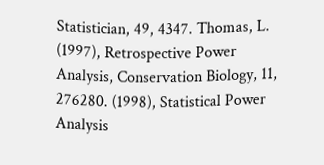Statistician, 49, 4347. Thomas, L. (1997), Retrospective Power Analysis, Conservation Biology, 11, 276280. (1998), Statistical Power Analysis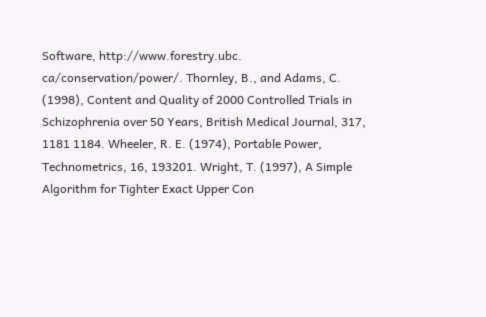Software, http://www.forestry.ubc. ca/conservation/power/. Thornley, B., and Adams, C. (1998), Content and Quality of 2000 Controlled Trials in Schizophrenia over 50 Years, British Medical Journal, 317, 1181 1184. Wheeler, R. E. (1974), Portable Power, Technometrics, 16, 193201. Wright, T. (1997), A Simple Algorithm for Tighter Exact Upper Con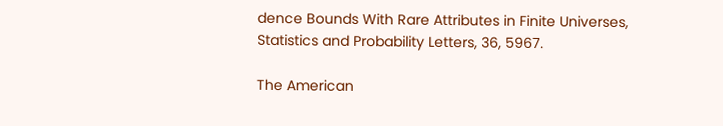dence Bounds With Rare Attributes in Finite Universes, Statistics and Probability Letters, 36, 5967.

The American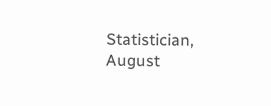Statistician, August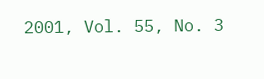2001, Vol. 55, No. 3